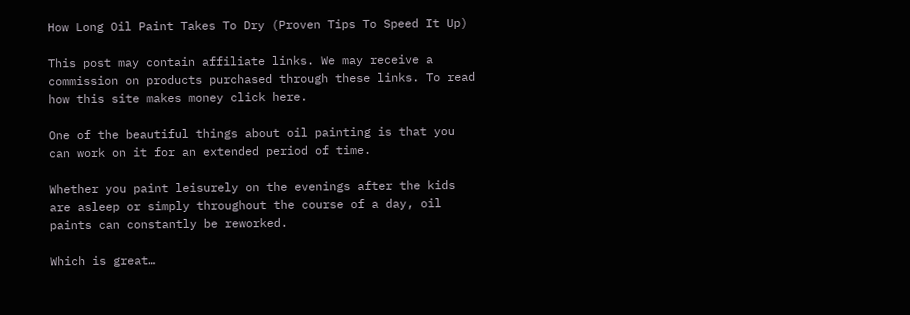How Long Oil Paint Takes To Dry (Proven Tips To Speed It Up)

This post may contain affiliate links. We may receive a commission on products purchased through these links. To read how this site makes money click here.

One of the beautiful things about oil painting is that you can work on it for an extended period of time.

Whether you paint leisurely on the evenings after the kids are asleep or simply throughout the course of a day, oil paints can constantly be reworked.

Which is great…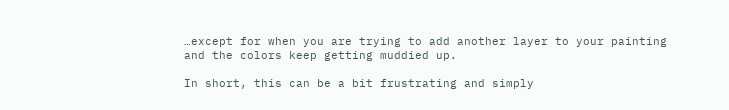…except for when you are trying to add another layer to your painting and the colors keep getting muddied up.

In short, this can be a bit frustrating and simply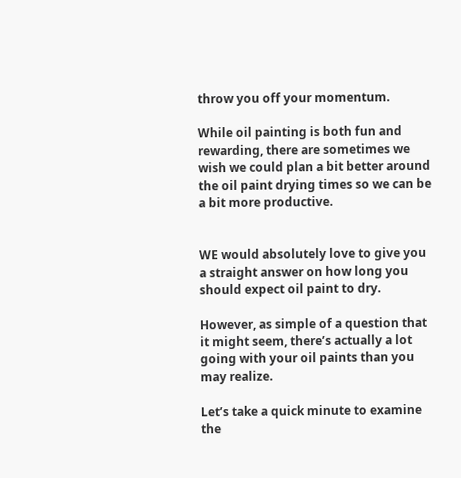throw you off your momentum.

While oil painting is both fun and rewarding, there are sometimes we wish we could plan a bit better around the oil paint drying times so we can be a bit more productive.


WE would absolutely love to give you a straight answer on how long you should expect oil paint to dry.

However, as simple of a question that it might seem, there’s actually a lot going with your oil paints than you may realize.

Let’s take a quick minute to examine the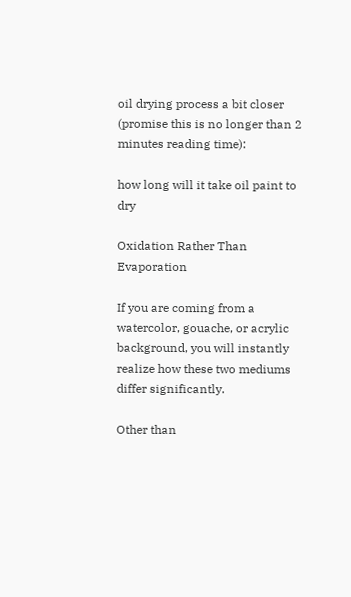oil drying process a bit closer (promise this is no longer than 2 minutes reading time):

how long will it take oil paint to dry

Oxidation Rather Than Evaporation

If you are coming from a watercolor, gouache, or acrylic background, you will instantly realize how these two mediums differ significantly.

Other than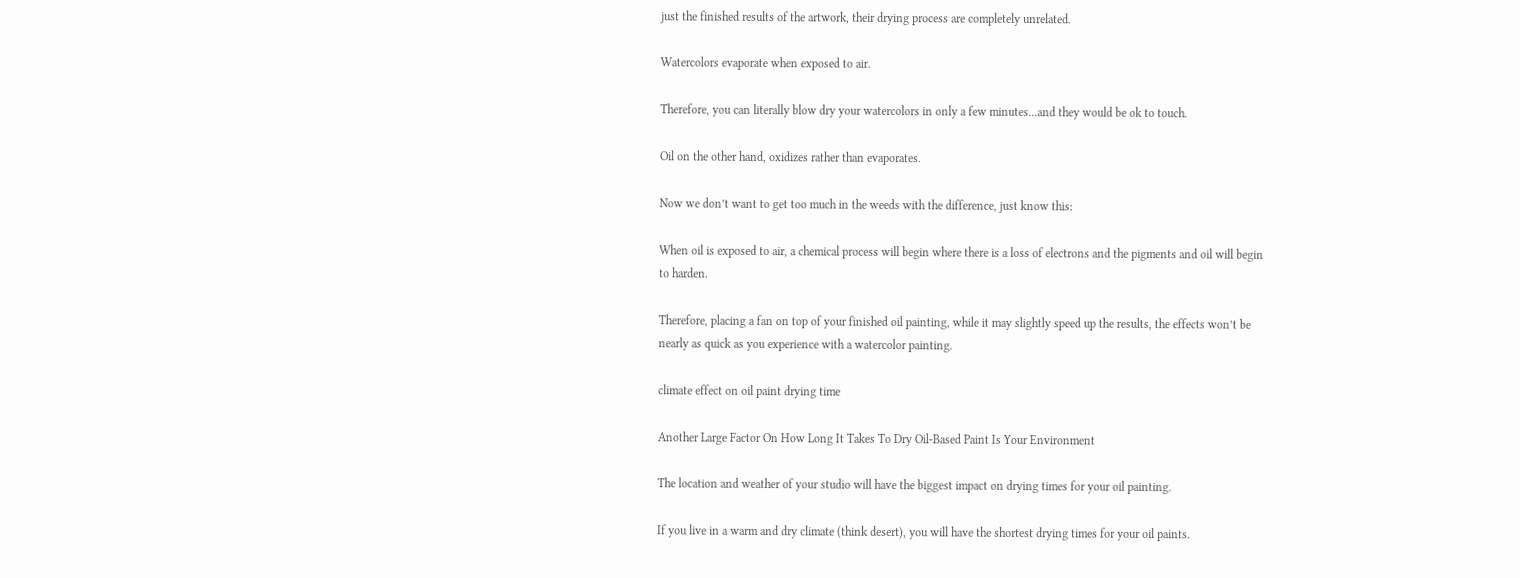just the finished results of the artwork, their drying process are completely unrelated.

Watercolors evaporate when exposed to air.

Therefore, you can literally blow dry your watercolors in only a few minutes…and they would be ok to touch.

Oil on the other hand, oxidizes rather than evaporates.

Now we don’t want to get too much in the weeds with the difference, just know this:

When oil is exposed to air, a chemical process will begin where there is a loss of electrons and the pigments and oil will begin to harden.

Therefore, placing a fan on top of your finished oil painting, while it may slightly speed up the results, the effects won’t be nearly as quick as you experience with a watercolor painting.

climate effect on oil paint drying time

Another Large Factor On How Long It Takes To Dry Oil-Based Paint Is Your Environment

The location and weather of your studio will have the biggest impact on drying times for your oil painting.

If you live in a warm and dry climate (think desert), you will have the shortest drying times for your oil paints.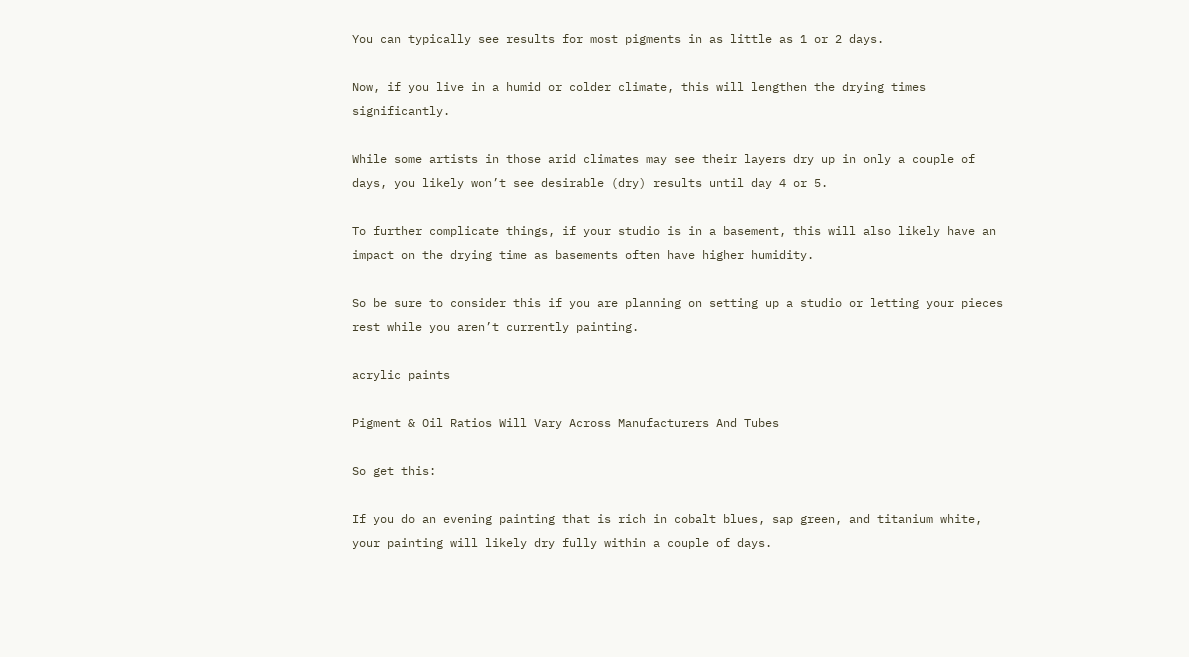You can typically see results for most pigments in as little as 1 or 2 days.

Now, if you live in a humid or colder climate, this will lengthen the drying times significantly.

While some artists in those arid climates may see their layers dry up in only a couple of days, you likely won’t see desirable (dry) results until day 4 or 5.

To further complicate things, if your studio is in a basement, this will also likely have an impact on the drying time as basements often have higher humidity.

So be sure to consider this if you are planning on setting up a studio or letting your pieces rest while you aren’t currently painting.

acrylic paints

Pigment & Oil Ratios Will Vary Across Manufacturers And Tubes

So get this:

If you do an evening painting that is rich in cobalt blues, sap green, and titanium white, your painting will likely dry fully within a couple of days.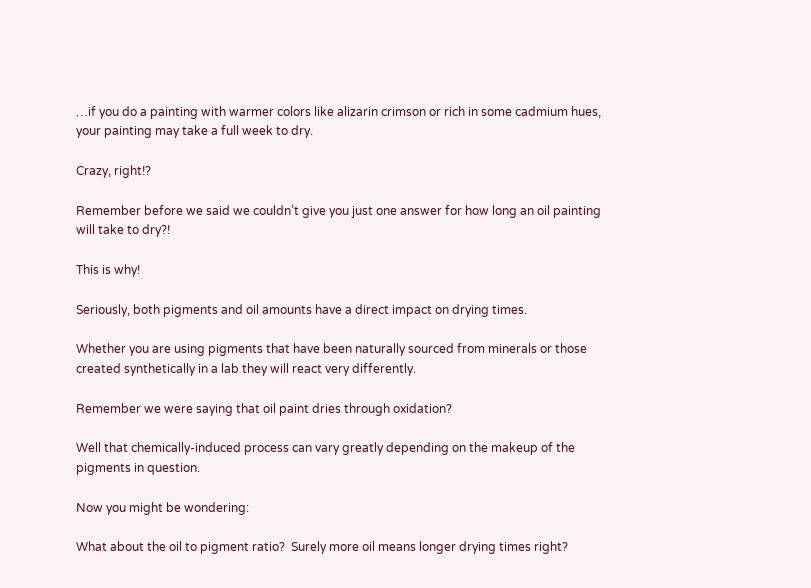…if you do a painting with warmer colors like alizarin crimson or rich in some cadmium hues, your painting may take a full week to dry.

Crazy, right!?

Remember before we said we couldn’t give you just one answer for how long an oil painting will take to dry?!

This is why!

Seriously, both pigments and oil amounts have a direct impact on drying times.

Whether you are using pigments that have been naturally sourced from minerals or those created synthetically in a lab they will react very differently.

Remember we were saying that oil paint dries through oxidation?

Well that chemically-induced process can vary greatly depending on the makeup of the pigments in question.

Now you might be wondering:

What about the oil to pigment ratio?  Surely more oil means longer drying times right?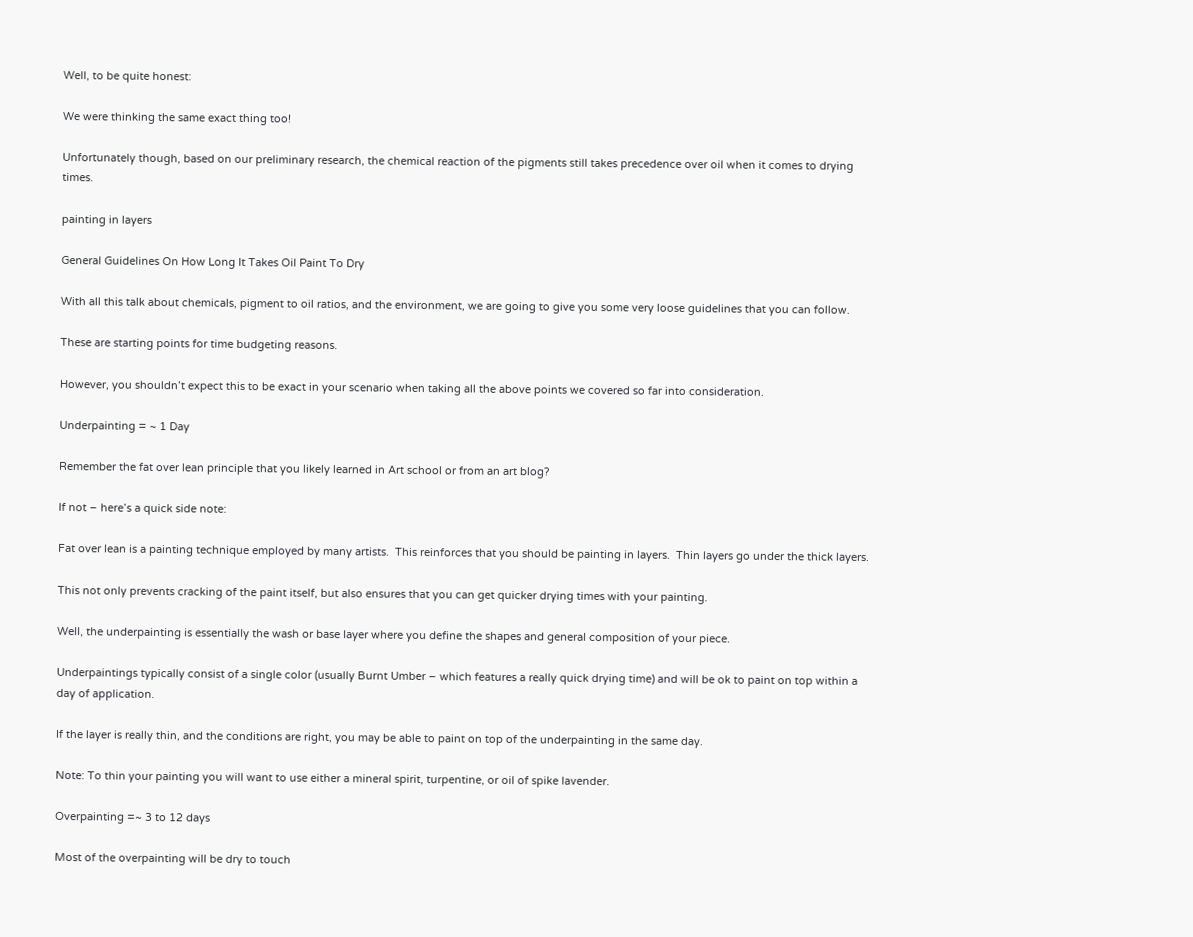Well, to be quite honest:

We were thinking the same exact thing too!

Unfortunately though, based on our preliminary research, the chemical reaction of the pigments still takes precedence over oil when it comes to drying times.

painting in layers

General Guidelines On How Long It Takes Oil Paint To Dry

With all this talk about chemicals, pigment to oil ratios, and the environment, we are going to give you some very loose guidelines that you can follow.

These are starting points for time budgeting reasons.

However, you shouldn’t expect this to be exact in your scenario when taking all the above points we covered so far into consideration.

Underpainting = ~ 1 Day

Remember the fat over lean principle that you likely learned in Art school or from an art blog?

If not – here’s a quick side note:

Fat over lean is a painting technique employed by many artists.  This reinforces that you should be painting in layers.  Thin layers go under the thick layers.

This not only prevents cracking of the paint itself, but also ensures that you can get quicker drying times with your painting.

Well, the underpainting is essentially the wash or base layer where you define the shapes and general composition of your piece.

Underpaintings typically consist of a single color (usually Burnt Umber – which features a really quick drying time) and will be ok to paint on top within a day of application.

If the layer is really thin, and the conditions are right, you may be able to paint on top of the underpainting in the same day.

Note: To thin your painting you will want to use either a mineral spirit, turpentine, or oil of spike lavender.

Overpainting =~ 3 to 12 days

Most of the overpainting will be dry to touch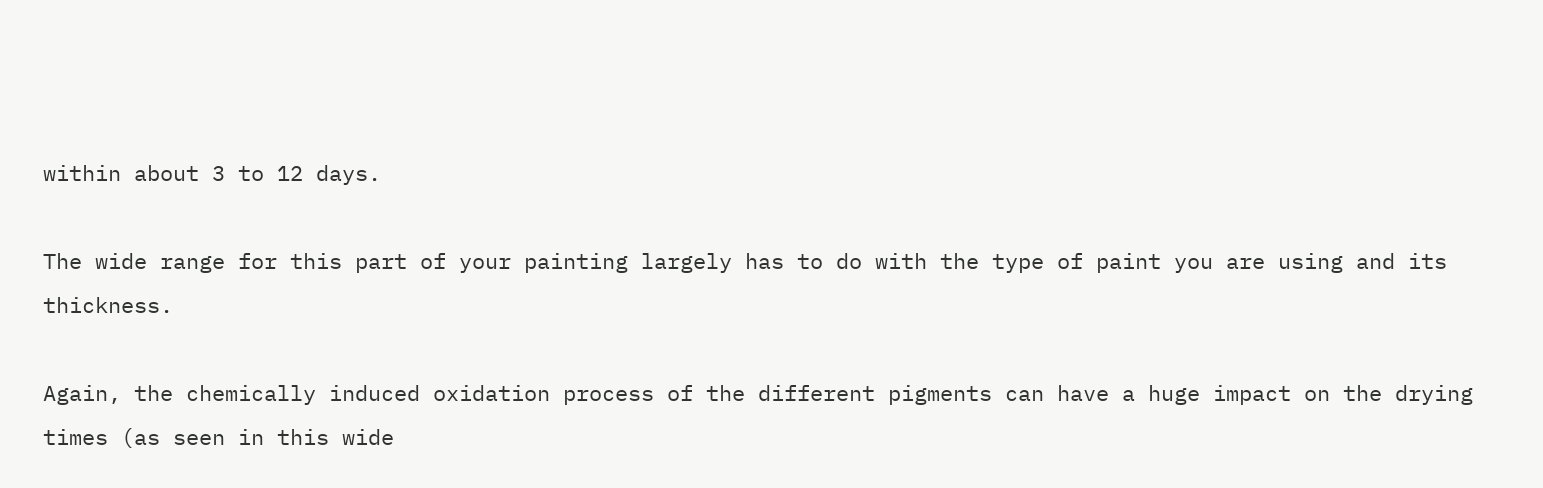within about 3 to 12 days.

The wide range for this part of your painting largely has to do with the type of paint you are using and its thickness.

Again, the chemically induced oxidation process of the different pigments can have a huge impact on the drying times (as seen in this wide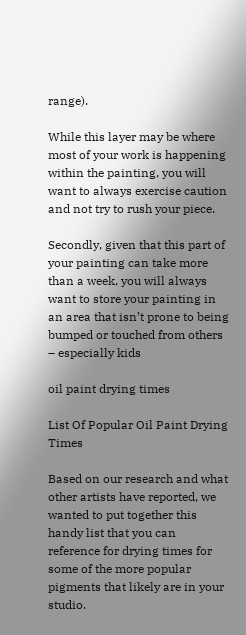range).

While this layer may be where most of your work is happening within the painting, you will want to always exercise caution and not try to rush your piece.

Secondly, given that this part of your painting can take more than a week, you will always want to store your painting in an area that isn’t prone to being bumped or touched from others  – especially kids

oil paint drying times

List Of Popular Oil Paint Drying Times

Based on our research and what other artists have reported, we wanted to put together this handy list that you can reference for drying times for some of the more popular pigments that likely are in your studio.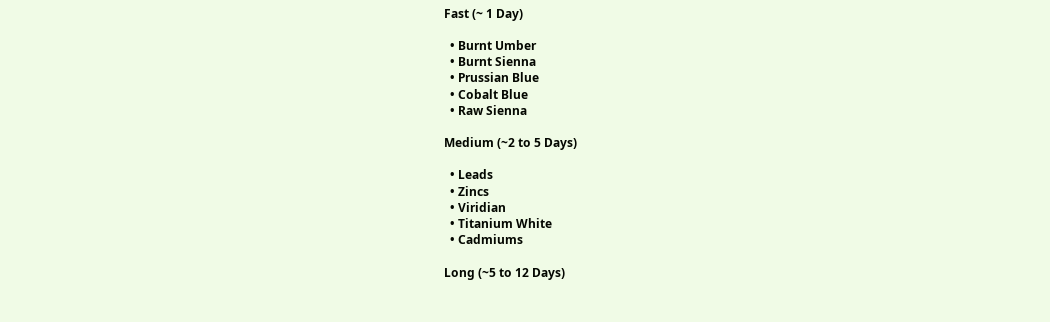Fast (~ 1 Day)

  • Burnt Umber
  • Burnt Sienna
  • Prussian Blue
  • Cobalt Blue
  • Raw Sienna

Medium (~2 to 5 Days)

  • Leads
  • Zincs
  • Viridian
  • Titanium White
  • Cadmiums

Long (~5 to 12 Days)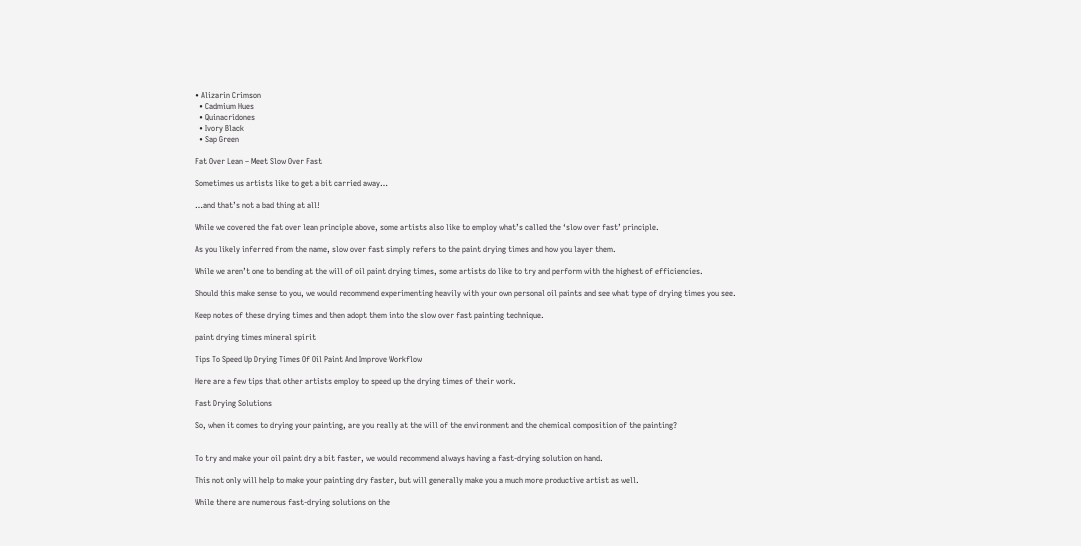• Alizarin Crimson
  • Cadmium Hues
  • Quinacridones
  • Ivory Black
  • Sap Green

Fat Over Lean – Meet Slow Over Fast

Sometimes us artists like to get a bit carried away…

…and that’s not a bad thing at all!

While we covered the fat over lean principle above, some artists also like to employ what’s called the ‘slow over fast’ principle.

As you likely inferred from the name, slow over fast simply refers to the paint drying times and how you layer them.

While we aren’t one to bending at the will of oil paint drying times, some artists do like to try and perform with the highest of efficiencies.

Should this make sense to you, we would recommend experimenting heavily with your own personal oil paints and see what type of drying times you see.

Keep notes of these drying times and then adopt them into the slow over fast painting technique.

paint drying times mineral spirit

Tips To Speed Up Drying Times Of Oil Paint And Improve Workflow

Here are a few tips that other artists employ to speed up the drying times of their work.

Fast Drying Solutions

So, when it comes to drying your painting, are you really at the will of the environment and the chemical composition of the painting?


To try and make your oil paint dry a bit faster, we would recommend always having a fast-drying solution on hand.

This not only will help to make your painting dry faster, but will generally make you a much more productive artist as well.

While there are numerous fast-drying solutions on the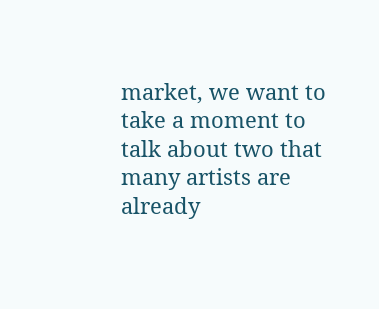market, we want to take a moment to talk about two that many artists are already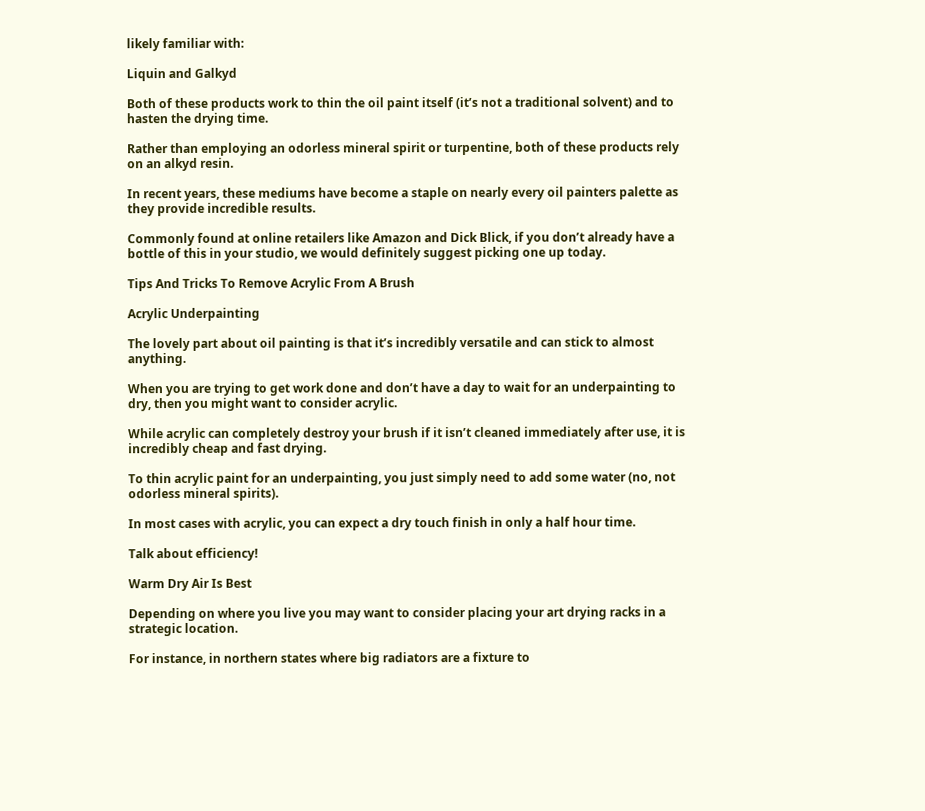likely familiar with:

Liquin and Galkyd

Both of these products work to thin the oil paint itself (it’s not a traditional solvent) and to hasten the drying time.

Rather than employing an odorless mineral spirit or turpentine, both of these products rely on an alkyd resin.

In recent years, these mediums have become a staple on nearly every oil painters palette as they provide incredible results.

Commonly found at online retailers like Amazon and Dick Blick, if you don’t already have a bottle of this in your studio, we would definitely suggest picking one up today.

Tips And Tricks To Remove Acrylic From A Brush

Acrylic Underpainting

The lovely part about oil painting is that it’s incredibly versatile and can stick to almost anything.

When you are trying to get work done and don’t have a day to wait for an underpainting to dry, then you might want to consider acrylic.

While acrylic can completely destroy your brush if it isn’t cleaned immediately after use, it is incredibly cheap and fast drying.

To thin acrylic paint for an underpainting, you just simply need to add some water (no, not odorless mineral spirits).

In most cases with acrylic, you can expect a dry touch finish in only a half hour time.

Talk about efficiency!

Warm Dry Air Is Best

Depending on where you live you may want to consider placing your art drying racks in a strategic location.

For instance, in northern states where big radiators are a fixture to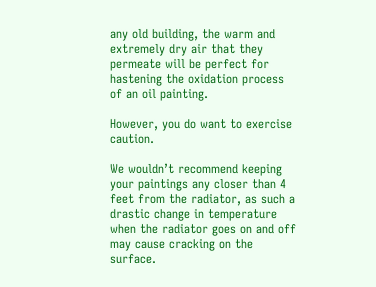any old building, the warm and extremely dry air that they permeate will be perfect for hastening the oxidation process of an oil painting.

However, you do want to exercise caution.

We wouldn’t recommend keeping your paintings any closer than 4 feet from the radiator, as such a drastic change in temperature when the radiator goes on and off may cause cracking on the surface.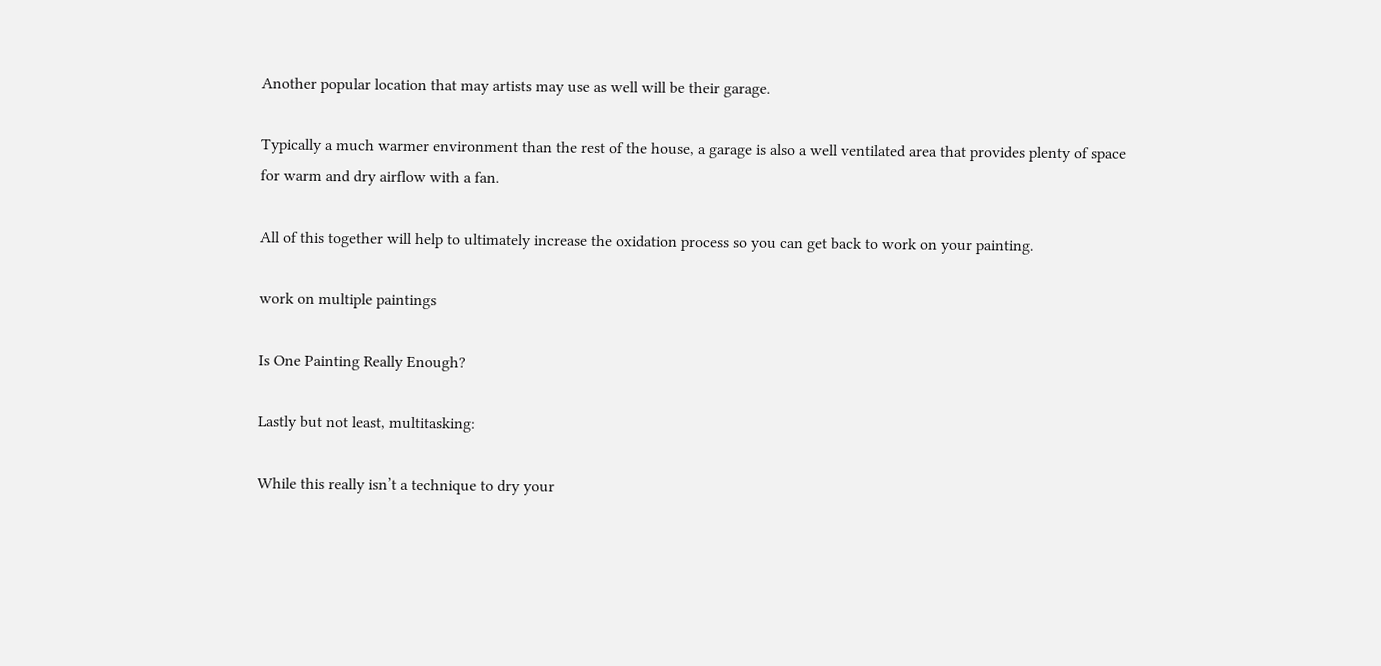Another popular location that may artists may use as well will be their garage.

Typically a much warmer environment than the rest of the house, a garage is also a well ventilated area that provides plenty of space for warm and dry airflow with a fan.

All of this together will help to ultimately increase the oxidation process so you can get back to work on your painting.

work on multiple paintings

Is One Painting Really Enough?

Lastly but not least, multitasking:

While this really isn’t a technique to dry your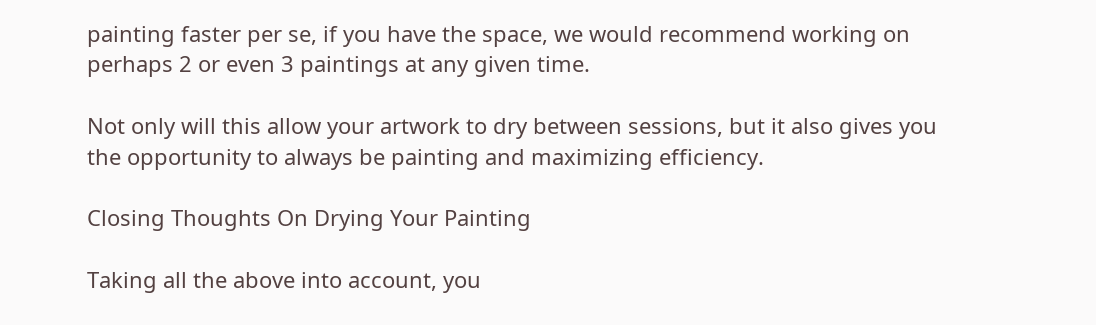painting faster per se, if you have the space, we would recommend working on perhaps 2 or even 3 paintings at any given time.

Not only will this allow your artwork to dry between sessions, but it also gives you the opportunity to always be painting and maximizing efficiency.

Closing Thoughts On Drying Your Painting

Taking all the above into account, you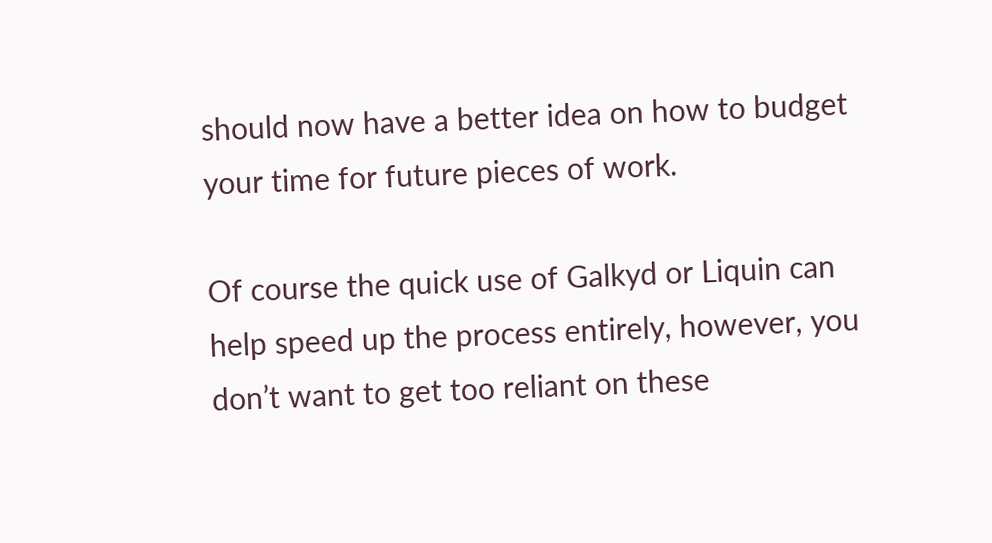should now have a better idea on how to budget your time for future pieces of work.

Of course the quick use of Galkyd or Liquin can help speed up the process entirely, however, you don’t want to get too reliant on these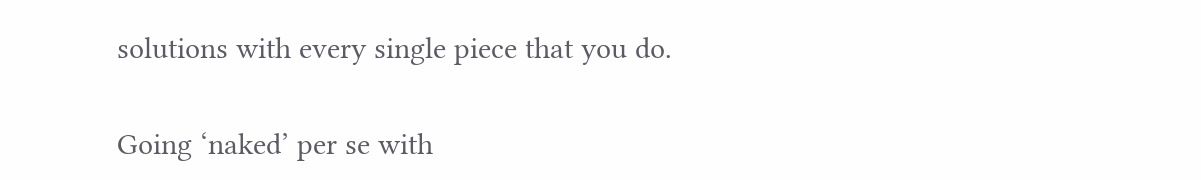solutions with every single piece that you do.

Going ‘naked’ per se with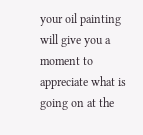your oil painting will give you a moment to appreciate what is going on at the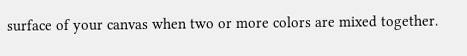surface of your canvas when two or more colors are mixed together.